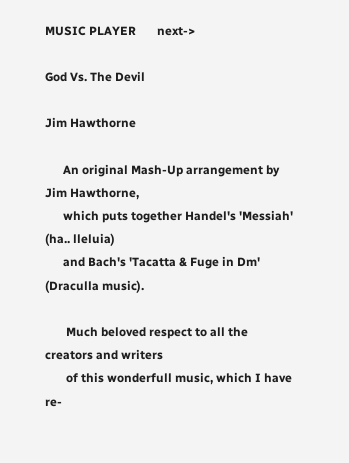MUSIC PLAYER       next->

God Vs. The Devil

Jim Hawthorne

      An original Mash-Up arrangement by Jim Hawthorne,
      which puts together Handel's 'Messiah' (ha.. lleluia)
      and Bach's 'Tacatta & Fuge in Dm' (Draculla music).

       Much beloved respect to all the creators and writers
       of this wonderfull music, which I have re-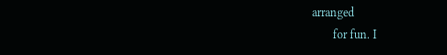arranged
       for fun. I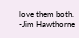love them both.       -Jim Hawthorne